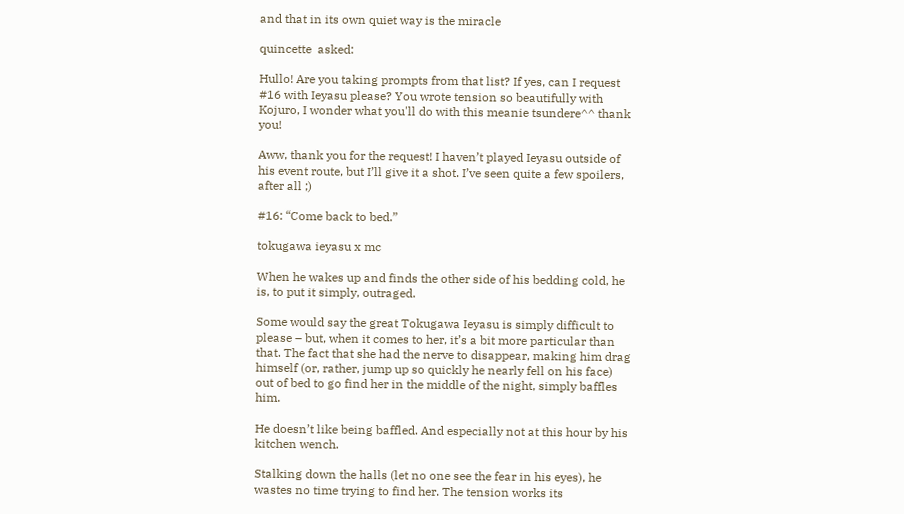and that in its own quiet way is the miracle

quincette  asked:

Hullo! Are you taking prompts from that list? If yes, can I request #16 with Ieyasu please? You wrote tension so beautifully with Kojuro, I wonder what you'll do with this meanie tsundere^^ thank you!

Aww, thank you for the request! I haven’t played Ieyasu outside of his event route, but I’ll give it a shot. I’ve seen quite a few spoilers, after all ;)

#16: “Come back to bed.”

tokugawa ieyasu x mc

When he wakes up and finds the other side of his bedding cold, he is, to put it simply, outraged.

Some would say the great Tokugawa Ieyasu is simply difficult to please – but, when it comes to her, it’s a bit more particular than that. The fact that she had the nerve to disappear, making him drag himself (or, rather, jump up so quickly he nearly fell on his face) out of bed to go find her in the middle of the night, simply baffles him.

He doesn’t like being baffled. And especially not at this hour by his kitchen wench.

Stalking down the halls (let no one see the fear in his eyes), he wastes no time trying to find her. The tension works its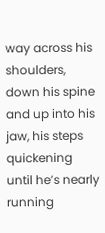way across his shoulders, down his spine and up into his jaw, his steps quickening until he’s nearly running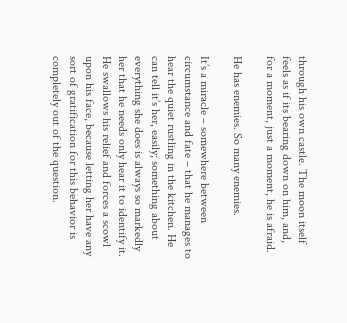through his own castle. The moon itself feels as if its bearing down on him, and, for a moment, just a moment, he is afraid.

He has enemies. So many enemies.

It’s a miracle – somewhere between circumstance and fate – that he manages to hear the quiet rustling in the kitchen. He can tell it’s her, easily; something about everything she does is always so markedly her that he needs only hear it to identify it. He swallows his relief and forces a scowl upon his face, because letting her have any sort of gratification for this behavior is completely out of the question.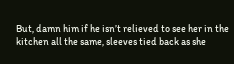But, damn him if he isn’t relieved to see her in the kitchen all the same, sleeves tied back as she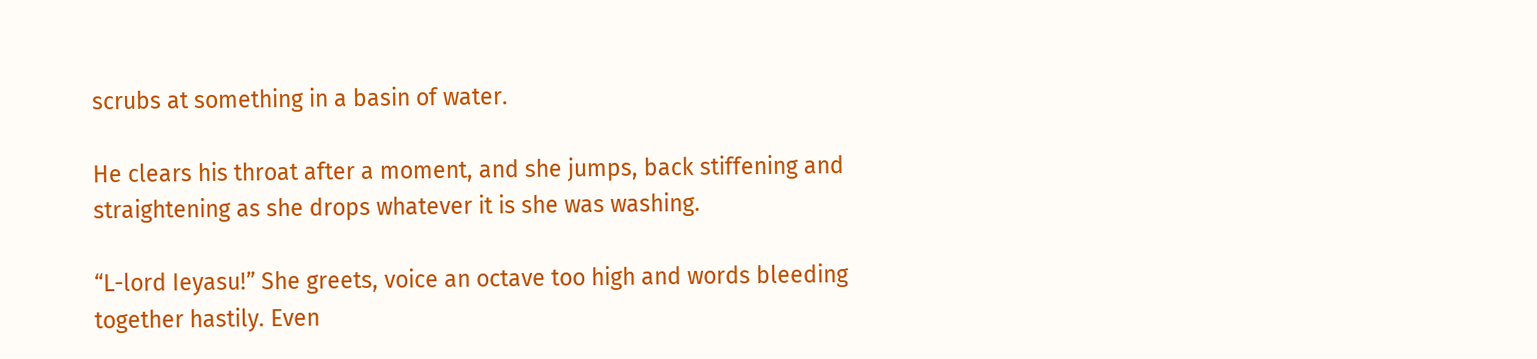scrubs at something in a basin of water.

He clears his throat after a moment, and she jumps, back stiffening and straightening as she drops whatever it is she was washing.

“L-lord Ieyasu!” She greets, voice an octave too high and words bleeding together hastily. Even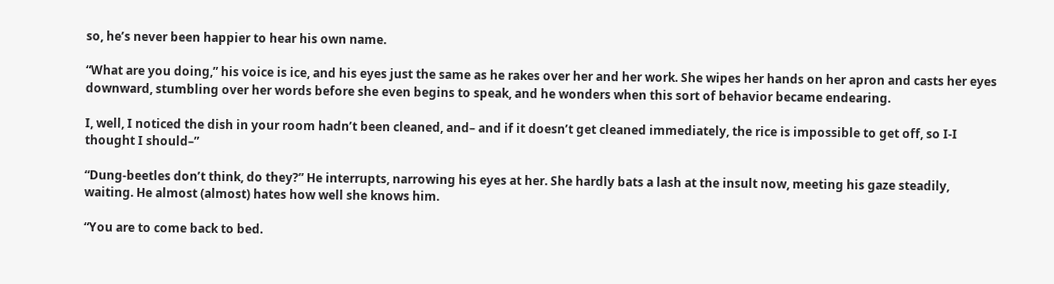so, he’s never been happier to hear his own name.

“What are you doing,” his voice is ice, and his eyes just the same as he rakes over her and her work. She wipes her hands on her apron and casts her eyes downward, stumbling over her words before she even begins to speak, and he wonders when this sort of behavior became endearing.

I, well, I noticed the dish in your room hadn’t been cleaned, and– and if it doesn’t get cleaned immediately, the rice is impossible to get off, so I-I thought I should–”

“Dung-beetles don’t think, do they?” He interrupts, narrowing his eyes at her. She hardly bats a lash at the insult now, meeting his gaze steadily, waiting. He almost (almost) hates how well she knows him.

“You are to come back to bed.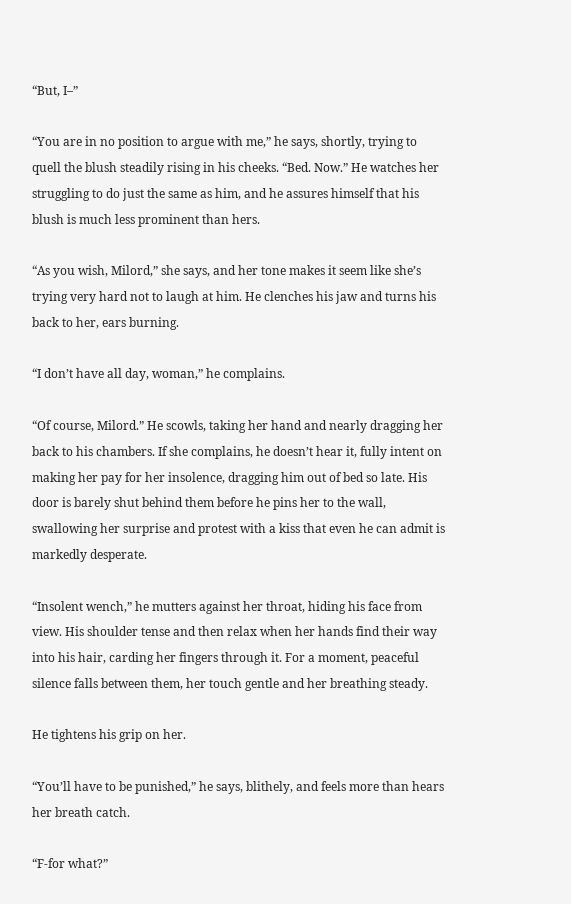“But, I–”

“You are in no position to argue with me,” he says, shortly, trying to quell the blush steadily rising in his cheeks. “Bed. Now.” He watches her struggling to do just the same as him, and he assures himself that his blush is much less prominent than hers.

“As you wish, Milord,” she says, and her tone makes it seem like she’s trying very hard not to laugh at him. He clenches his jaw and turns his back to her, ears burning.

“I don’t have all day, woman,” he complains.

“Of course, Milord.” He scowls, taking her hand and nearly dragging her back to his chambers. If she complains, he doesn’t hear it, fully intent on making her pay for her insolence, dragging him out of bed so late. His door is barely shut behind them before he pins her to the wall, swallowing her surprise and protest with a kiss that even he can admit is markedly desperate.

“Insolent wench,” he mutters against her throat, hiding his face from view. His shoulder tense and then relax when her hands find their way into his hair, carding her fingers through it. For a moment, peaceful silence falls between them, her touch gentle and her breathing steady.

He tightens his grip on her.

“You’ll have to be punished,” he says, blithely, and feels more than hears her breath catch.

“F-for what?”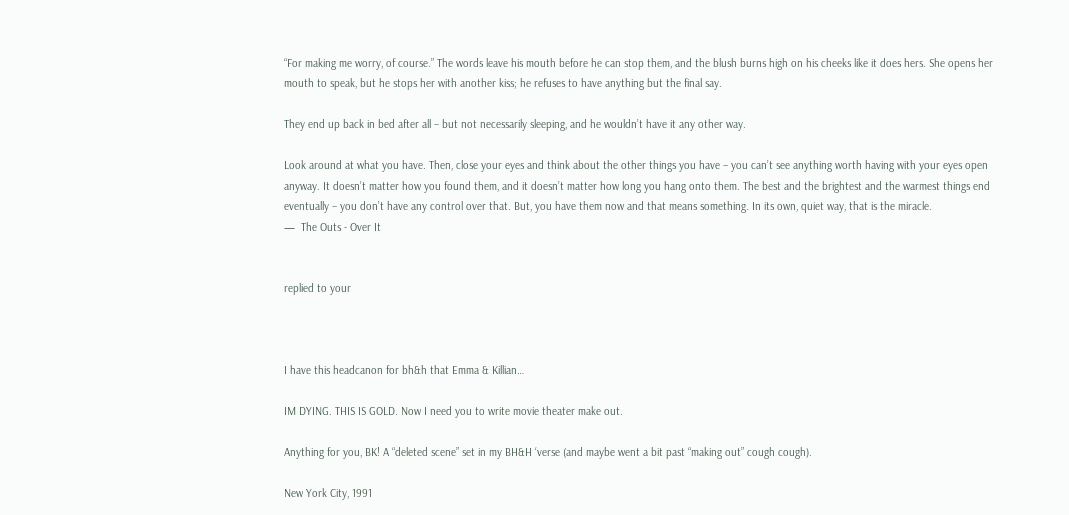“For making me worry, of course.” The words leave his mouth before he can stop them, and the blush burns high on his cheeks like it does hers. She opens her mouth to speak, but he stops her with another kiss; he refuses to have anything but the final say.

They end up back in bed after all – but not necessarily sleeping, and he wouldn’t have it any other way.

Look around at what you have. Then, close your eyes and think about the other things you have – you can’t see anything worth having with your eyes open anyway. It doesn’t matter how you found them, and it doesn’t matter how long you hang onto them. The best and the brightest and the warmest things end eventually – you don’t have any control over that. But, you have them now and that means something. In its own, quiet way, that is the miracle.
—  The Outs - Over It


replied to your



I have this headcanon for bh&h that Emma & Killian…

IM DYING. THIS IS GOLD. Now I need you to write movie theater make out.

Anything for you, BK! A “deleted scene” set in my BH&H ‘verse (and maybe went a bit past “making out” cough cough).

New York City, 1991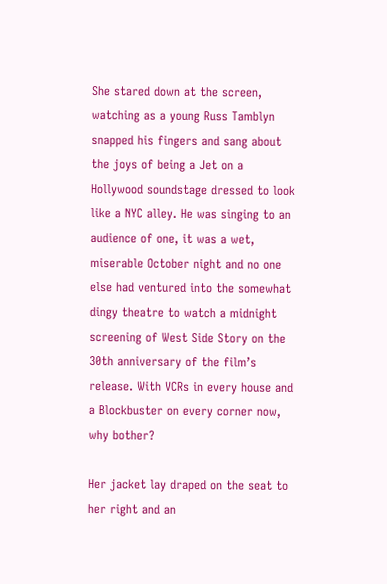She stared down at the screen, watching as a young Russ Tamblyn snapped his fingers and sang about the joys of being a Jet on a Hollywood soundstage dressed to look like a NYC alley. He was singing to an audience of one, it was a wet, miserable October night and no one else had ventured into the somewhat dingy theatre to watch a midnight screening of West Side Story on the 30th anniversary of the film’s release. With VCRs in every house and a Blockbuster on every corner now, why bother?

Her jacket lay draped on the seat to her right and an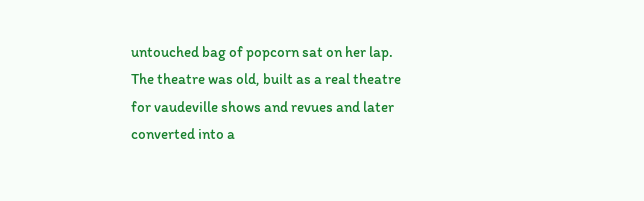untouched bag of popcorn sat on her lap. The theatre was old, built as a real theatre for vaudeville shows and revues and later converted into a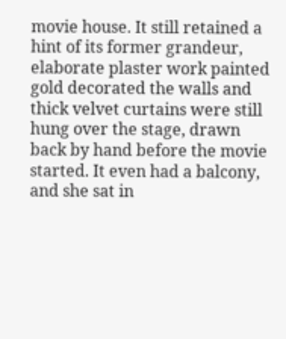movie house. It still retained a hint of its former grandeur, elaborate plaster work painted gold decorated the walls and thick velvet curtains were still hung over the stage, drawn back by hand before the movie started. It even had a balcony, and she sat in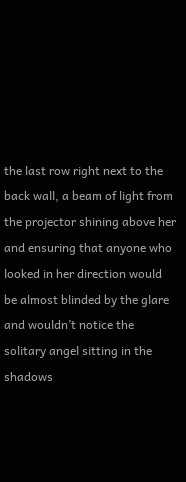the last row right next to the back wall, a beam of light from the projector shining above her and ensuring that anyone who looked in her direction would be almost blinded by the glare and wouldn’t notice the solitary angel sitting in the shadows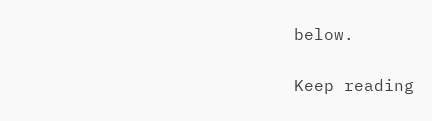below.

Keep reading